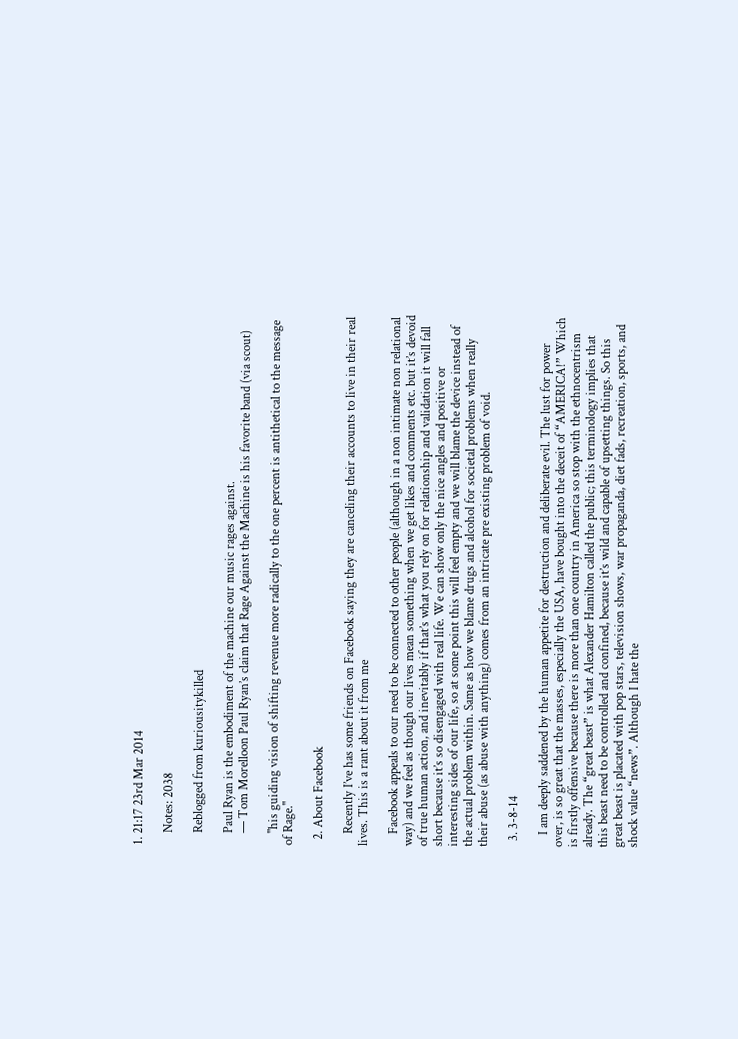1. 21:17 23rd Mar 2014

    Notes: 2038

    Reblogged from kuriousitykilled

    Paul Ryan is the embodiment of the machine our music rages against.
    — Tom Morelloon Paul Ryan’s claim that Rage Against the Machine is his favorite band (via scout)

    "his guiding vision of shifting revenue more radically to the one percent is antithetical to the message of Rage."

  2. About Facebook

    Recently I’ve has some friends on Facebook saying they are canceling their accounts to live in their real lives. This is a rant about it from me

    Facebook appeals to our need to be connected to other people (although in a non intimate non relational way) and we feel as though our lives mean something when we get likes and comments etc. but it’s devoid of true human action, and inevitably if that’s what you rely on for relationship and validation it will fall short because it’s so disengaged with real life. We can show only the nice angles and positive or interesting sides of our life, so at some point this will feel empty and we will blame the device instead of the actual problem within. Same as how we blame drugs and alcohol for societal problems when really their abuse (as abuse with anything) comes from an intricate pre existing problem of void.

  3. 3-8-14

    I am deeply saddened by the human appetite for destruction and deliberate evil. The lust for power over, is so great that the masses, especially the USA, have bought into the deceit of “AMERICA!” Which is firstly offensive because there is more than one country in America so stop with the ethnocentrism already. The “great beast” is what Alexander Hamilton called the public; this terminology implies that this beast need to be controlled and confined, because it’s wild and capable of upsetting things. So this great beast is placated with pop stars, television shows, war propaganda, diet fads, recreation, sports, and shock value “news”. Although I hate the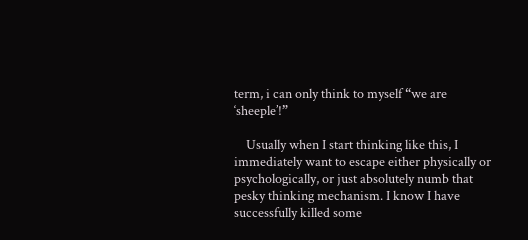term, i can only think to myself “we are ‘sheeple’!”

    Usually when I start thinking like this, I immediately want to escape either physically or psychologically, or just absolutely numb that pesky thinking mechanism. I know I have successfully killed some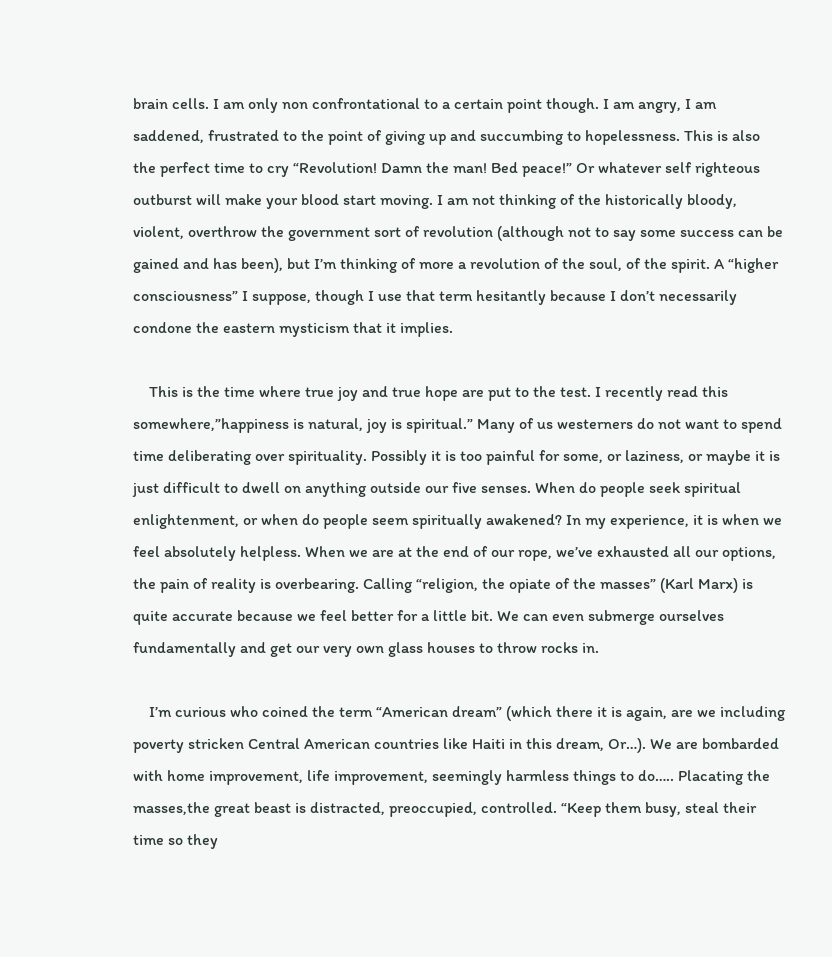brain cells. I am only non confrontational to a certain point though. I am angry, I am saddened, frustrated to the point of giving up and succumbing to hopelessness. This is also the perfect time to cry “Revolution! Damn the man! Bed peace!” Or whatever self righteous outburst will make your blood start moving. I am not thinking of the historically bloody, violent, overthrow the government sort of revolution (although not to say some success can be gained and has been), but I’m thinking of more a revolution of the soul, of the spirit. A “higher consciousness” I suppose, though I use that term hesitantly because I don’t necessarily condone the eastern mysticism that it implies.

    This is the time where true joy and true hope are put to the test. I recently read this somewhere,”happiness is natural, joy is spiritual.” Many of us westerners do not want to spend time deliberating over spirituality. Possibly it is too painful for some, or laziness, or maybe it is just difficult to dwell on anything outside our five senses. When do people seek spiritual enlightenment, or when do people seem spiritually awakened? In my experience, it is when we feel absolutely helpless. When we are at the end of our rope, we’ve exhausted all our options, the pain of reality is overbearing. Calling “religion, the opiate of the masses” (Karl Marx) is quite accurate because we feel better for a little bit. We can even submerge ourselves fundamentally and get our very own glass houses to throw rocks in.

    I’m curious who coined the term “American dream” (which there it is again, are we including poverty stricken Central American countries like Haiti in this dream, Or…). We are bombarded with home improvement, life improvement, seemingly harmless things to do….. Placating the masses,the great beast is distracted, preoccupied, controlled. “Keep them busy, steal their time so they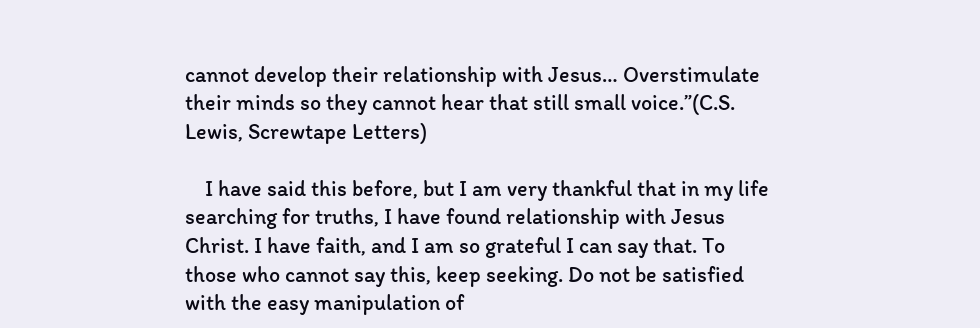cannot develop their relationship with Jesus… Overstimulate their minds so they cannot hear that still small voice.”(C.S. Lewis, Screwtape Letters)

    I have said this before, but I am very thankful that in my life searching for truths, I have found relationship with Jesus Christ. I have faith, and I am so grateful I can say that. To those who cannot say this, keep seeking. Do not be satisfied with the easy manipulation of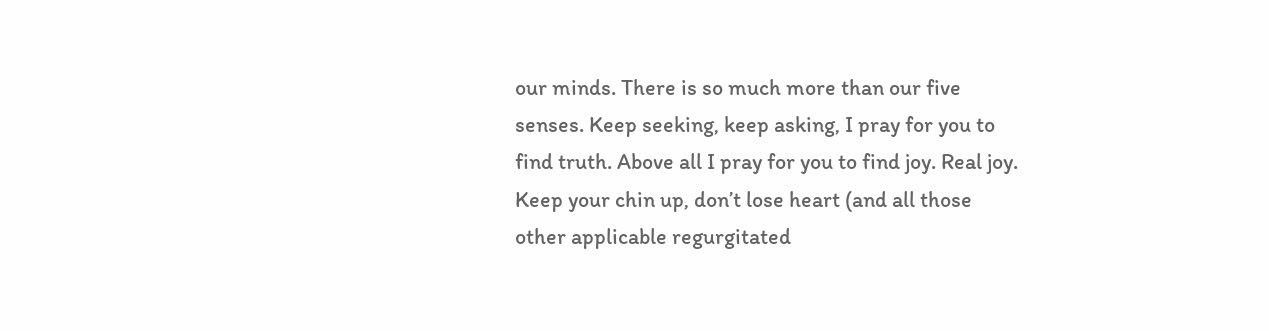our minds. There is so much more than our five senses. Keep seeking, keep asking, I pray for you to find truth. Above all I pray for you to find joy. Real joy. Keep your chin up, don’t lose heart (and all those other applicable regurgitated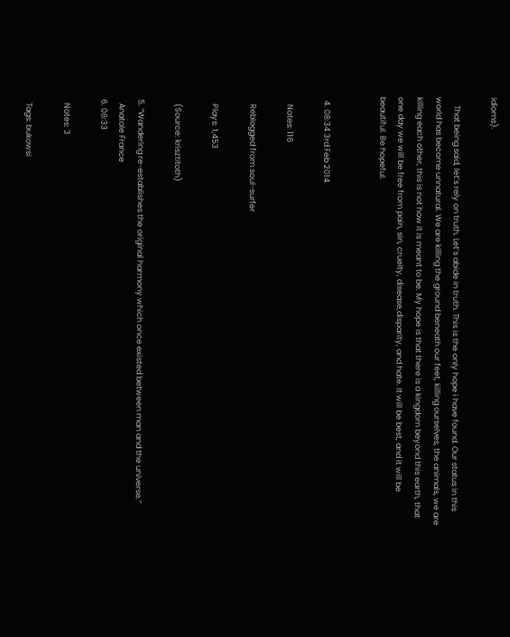idioms).

    That being said, let’s rely on truth. Let’s abide in truth. This is the only hope i have found. Our status in this world has become unnatural. We are killing the ground beneath our feet, killing ourselves, the animals, we are killing each other, this is not how it is meant to be. My hope is that there is a kingdom beyond this earth, that one day we will be free from pain, sin, cruelty, disease,disparity, and hate. It will be best, and it will be beautiful. Be hopeful.


  4. 08:34 3rd Feb 2014

    Notes: 116

    Reblogged from soul-surfer

    Plays: 1,453

    (Source: krisztitoth)

  5. “Wandering re-establishes the original harmony which once existed between man and the universe.”
    Anatole France
  6. 08:33

    Notes: 3

    Tags: bukowsi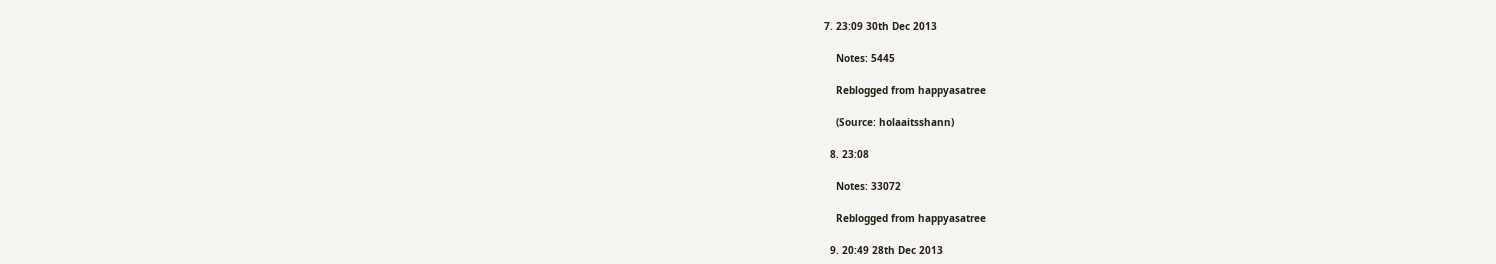7. 23:09 30th Dec 2013

    Notes: 5445

    Reblogged from happyasatree

    (Source: holaaitsshann)

  8. 23:08

    Notes: 33072

    Reblogged from happyasatree

  9. 20:49 28th Dec 2013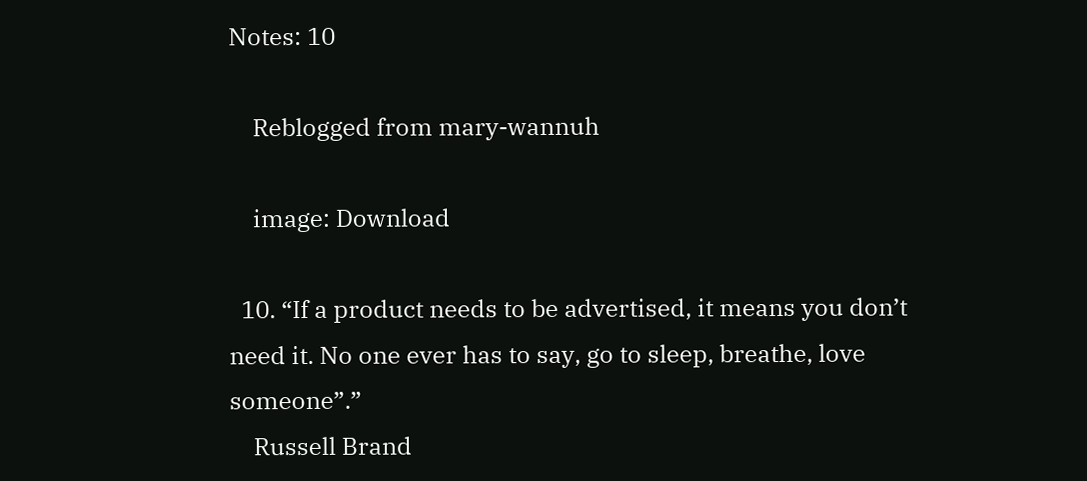Notes: 10

    Reblogged from mary-wannuh

    image: Download

  10. “If a product needs to be advertised, it means you don’t need it. No one ever has to say, go to sleep, breathe, love someone”.”
    Russell Brand